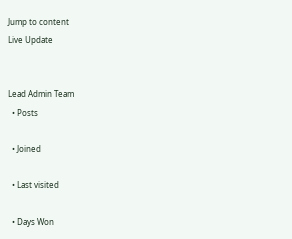Jump to content
Live Update


Lead Admin Team
  • Posts

  • Joined

  • Last visited

  • Days Won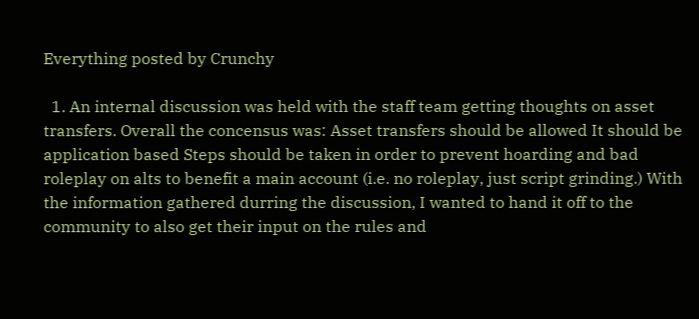Everything posted by Crunchy

  1. An internal discussion was held with the staff team getting thoughts on asset transfers. Overall the concensus was: Asset transfers should be allowed It should be application based Steps should be taken in order to prevent hoarding and bad roleplay on alts to benefit a main account (i.e. no roleplay, just script grinding.) With the information gathered durring the discussion, I wanted to hand it off to the community to also get their input on the rules and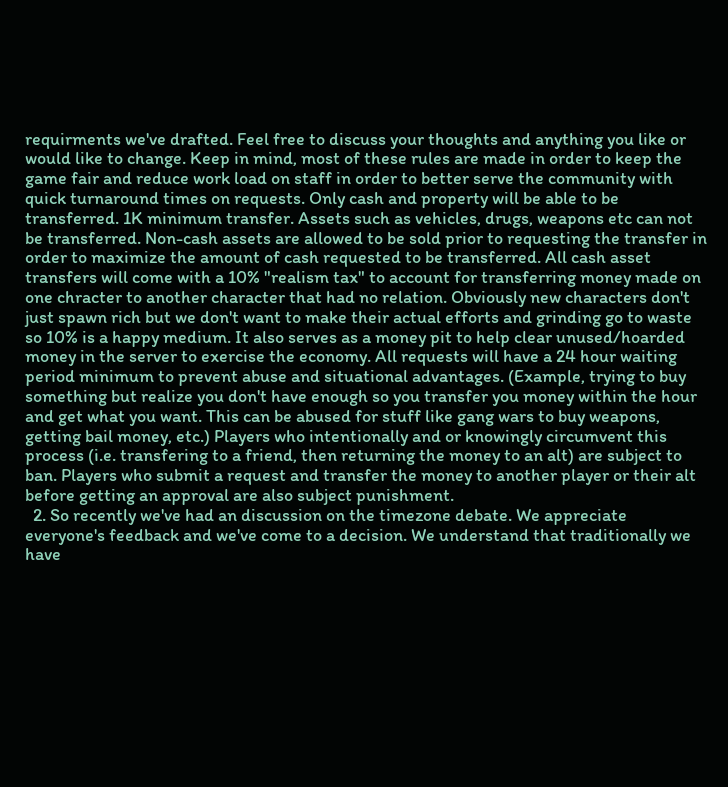requirments we've drafted. Feel free to discuss your thoughts and anything you like or would like to change. Keep in mind, most of these rules are made in order to keep the game fair and reduce work load on staff in order to better serve the community with quick turnaround times on requests. Only cash and property will be able to be transferred. 1K minimum transfer. Assets such as vehicles, drugs, weapons etc can not be transferred. Non-cash assets are allowed to be sold prior to requesting the transfer in order to maximize the amount of cash requested to be transferred. All cash asset transfers will come with a 10% "realism tax" to account for transferring money made on one chracter to another character that had no relation. Obviously new characters don't just spawn rich but we don't want to make their actual efforts and grinding go to waste so 10% is a happy medium. It also serves as a money pit to help clear unused/hoarded money in the server to exercise the economy. All requests will have a 24 hour waiting period minimum to prevent abuse and situational advantages. (Example, trying to buy something but realize you don't have enough so you transfer you money within the hour and get what you want. This can be abused for stuff like gang wars to buy weapons, getting bail money, etc.) Players who intentionally and or knowingly circumvent this process (i.e. transfering to a friend, then returning the money to an alt) are subject to ban. Players who submit a request and transfer the money to another player or their alt before getting an approval are also subject punishment.
  2. So recently we've had an discussion on the timezone debate. We appreciate everyone's feedback and we've come to a decision. We understand that traditionally we have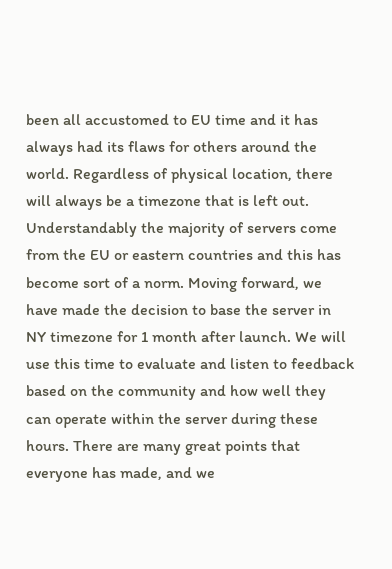been all accustomed to EU time and it has always had its flaws for others around the world. Regardless of physical location, there will always be a timezone that is left out. Understandably the majority of servers come from the EU or eastern countries and this has become sort of a norm. Moving forward, we have made the decision to base the server in NY timezone for 1 month after launch. We will use this time to evaluate and listen to feedback based on the community and how well they can operate within the server during these hours. There are many great points that everyone has made, and we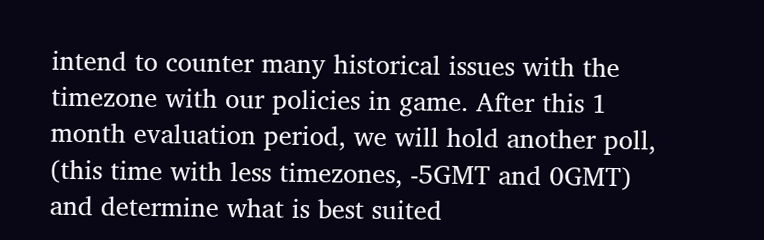intend to counter many historical issues with the timezone with our policies in game. After this 1 month evaluation period, we will hold another poll, (this time with less timezones, -5GMT and 0GMT) and determine what is best suited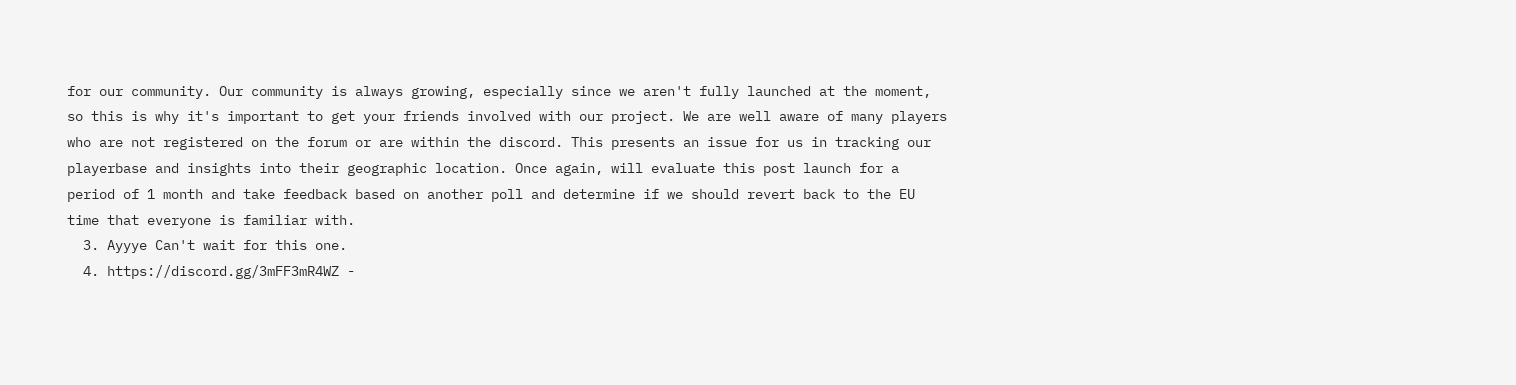for our community. Our community is always growing, especially since we aren't fully launched at the moment, so this is why it's important to get your friends involved with our project. We are well aware of many players who are not registered on the forum or are within the discord. This presents an issue for us in tracking our playerbase and insights into their geographic location. Once again, will evaluate this post launch for a period of 1 month and take feedback based on another poll and determine if we should revert back to the EU time that everyone is familiar with.
  3. Ayyye Can't wait for this one.
  4. https://discord.gg/3mFF3mR4WZ -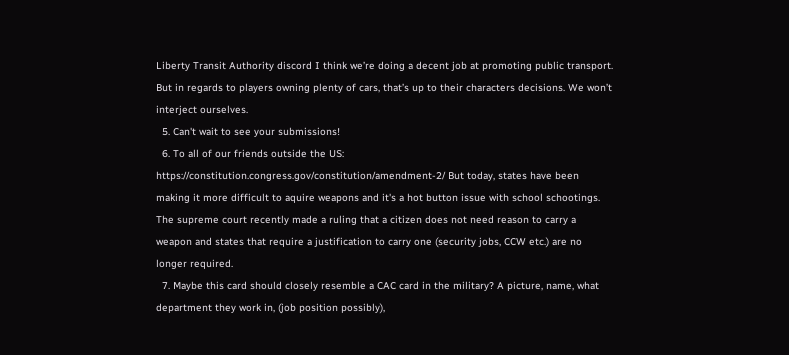Liberty Transit Authority discord I think we’re doing a decent job at promoting public transport. But in regards to players owning plenty of cars, that’s up to their characters decisions. We won’t interject ourselves.
  5. Can't wait to see your submissions!
  6. To all of our friends outside the US: https://constitution.congress.gov/constitution/amendment-2/ But today, states have been making it more difficult to aquire weapons and it's a hot button issue with school schootings. The supreme court recently made a ruling that a citizen does not need reason to carry a weapon and states that require a justification to carry one (security jobs, CCW etc.) are no longer required.
  7. Maybe this card should closely resemble a CAC card in the military? A picture, name, what department they work in, (job position possibly),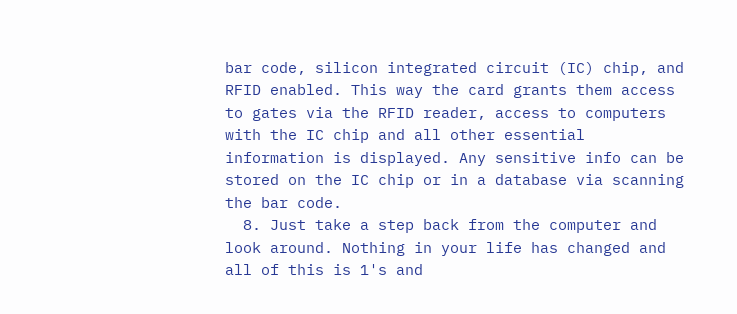bar code, silicon integrated circuit (IC) chip, and RFID enabled. This way the card grants them access to gates via the RFID reader, access to computers with the IC chip and all other essential information is displayed. Any sensitive info can be stored on the IC chip or in a database via scanning the bar code.
  8. Just take a step back from the computer and look around. Nothing in your life has changed and all of this is 1's and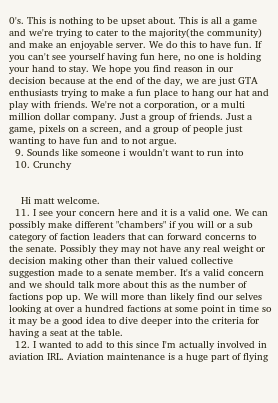0's. This is nothing to be upset about. This is all a game and we're trying to cater to the majority(the community) and make an enjoyable server. We do this to have fun. If you can't see yourself having fun here, no one is holding your hand to stay. We hope you find reason in our decision because at the end of the day, we are just GTA enthusiasts trying to make a fun place to hang our hat and play with friends. We're not a corporation, or a multi million dollar company. Just a group of friends. Just a game, pixels on a screen, and a group of people just wanting to have fun and to not argue.
  9. Sounds like someone i wouldn't want to run into
  10. Crunchy


    Hi matt welcome.
  11. I see your concern here and it is a valid one. We can possibly make different "chambers" if you will or a sub category of faction leaders that can forward concerns to the senate. Possibly they may not have any real weight or decision making other than their valued collective suggestion made to a senate member. It's a valid concern and we should talk more about this as the number of factions pop up. We will more than likely find our selves looking at over a hundred factions at some point in time so it may be a good idea to dive deeper into the criteria for having a seat at the table.
  12. I wanted to add to this since I'm actually involved in aviation IRL. Aviation maintenance is a huge part of flying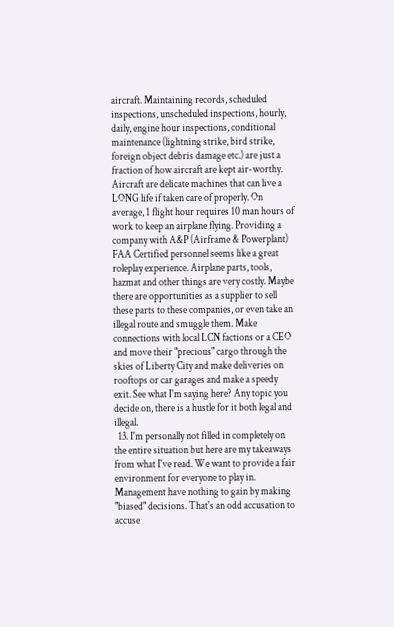aircraft. Maintaining records, scheduled inspections, unscheduled inspections, hourly, daily, engine hour inspections, conditional maintenance (lightning strike, bird strike, foreign object debris damage etc.) are just a fraction of how aircraft are kept air-worthy. Aircraft are delicate machines that can live a LONG life if taken care of properly. On average, 1 flight hour requires 10 man hours of work to keep an airplane flying. Providing a company with A&P (Airframe & Powerplant) FAA Certified personnel seems like a great roleplay experience. Airplane parts, tools, hazmat and other things are very costly. Maybe there are opportunities as a supplier to sell these parts to these companies, or even take an illegal route and smuggle them. Make connections with local LCN factions or a CEO and move their "precious" cargo through the skies of Liberty City and make deliveries on rooftops or car garages and make a speedy exit. See what I'm saying here? Any topic you decide on, there is a hustle for it both legal and illegal.
  13. I'm personally not filled in completely on the entire situation but here are my takeaways from what I've read. We want to provide a fair environment for everyone to play in. Management have nothing to gain by making "biased" decisions. That's an odd accusation to accuse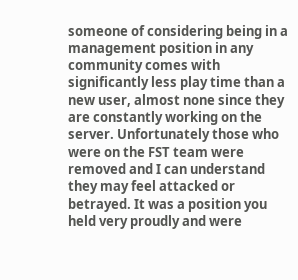someone of considering being in a management position in any community comes with significantly less play time than a new user, almost none since they are constantly working on the server. Unfortunately those who were on the FST team were removed and I can understand they may feel attacked or betrayed. It was a position you held very proudly and were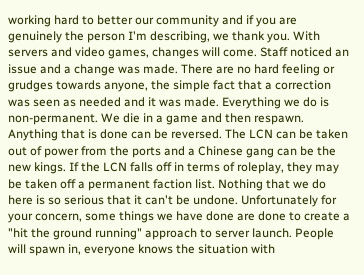working hard to better our community and if you are genuinely the person I'm describing, we thank you. With servers and video games, changes will come. Staff noticed an issue and a change was made. There are no hard feeling or grudges towards anyone, the simple fact that a correction was seen as needed and it was made. Everything we do is non-permanent. We die in a game and then respawn. Anything that is done can be reversed. The LCN can be taken out of power from the ports and a Chinese gang can be the new kings. If the LCN falls off in terms of roleplay, they may be taken off a permanent faction list. Nothing that we do here is so serious that it can't be undone. Unfortunately for your concern, some things we have done are done to create a "hit the ground running" approach to server launch. People will spawn in, everyone knows the situation with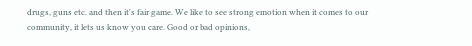drugs, guns etc. and then it's fair game. We like to see strong emotion when it comes to our community, it lets us know you care. Good or bad opinions,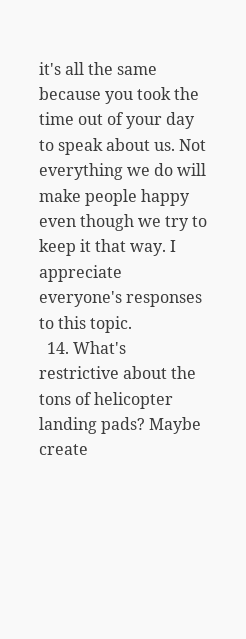it's all the same because you took the time out of your day to speak about us. Not everything we do will make people happy even though we try to keep it that way. I appreciate everyone's responses to this topic.
  14. What's restrictive about the tons of helicopter landing pads? Maybe create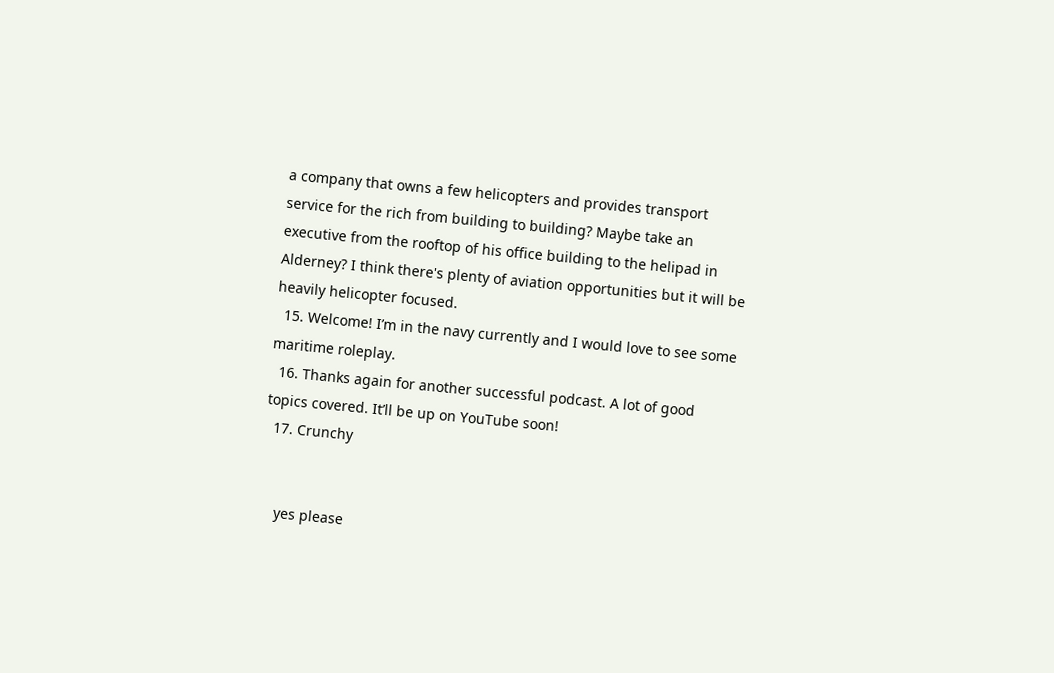a company that owns a few helicopters and provides transport service for the rich from building to building? Maybe take an executive from the rooftop of his office building to the helipad in Alderney? I think there's plenty of aviation opportunities but it will be heavily helicopter focused.
  15. Welcome! I’m in the navy currently and I would love to see some maritime roleplay.
  16. Thanks again for another successful podcast. A lot of good topics covered. It’ll be up on YouTube soon!
  17. Crunchy


    yes please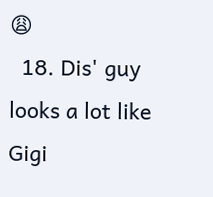😩
  18. Dis' guy looks a lot like Gigi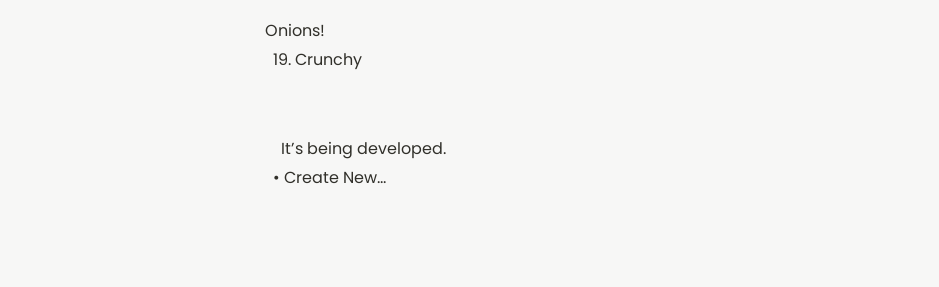Onions!
  19. Crunchy


    It’s being developed.
  • Create New...